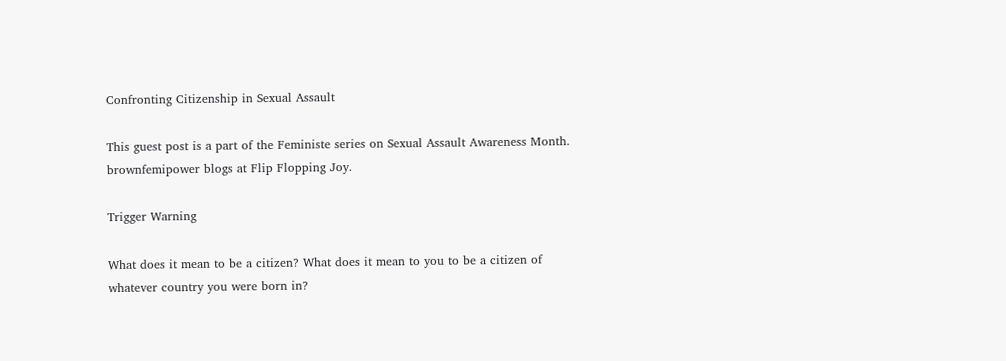Confronting Citizenship in Sexual Assault

This guest post is a part of the Feministe series on Sexual Assault Awareness Month. brownfemipower blogs at Flip Flopping Joy.

Trigger Warning

What does it mean to be a citizen? What does it mean to you to be a citizen of whatever country you were born in?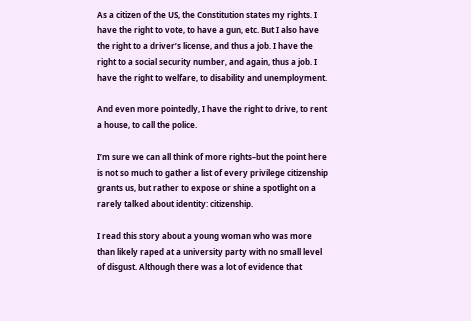As a citizen of the US, the Constitution states my rights. I have the right to vote, to have a gun, etc. But I also have the right to a driver’s license, and thus a job. I have the right to a social security number, and again, thus a job. I have the right to welfare, to disability and unemployment.

And even more pointedly, I have the right to drive, to rent a house, to call the police.

I’m sure we can all think of more rights–but the point here is not so much to gather a list of every privilege citizenship grants us, but rather to expose or shine a spotlight on a rarely talked about identity: citizenship.

I read this story about a young woman who was more than likely raped at a university party with no small level of disgust. Although there was a lot of evidence that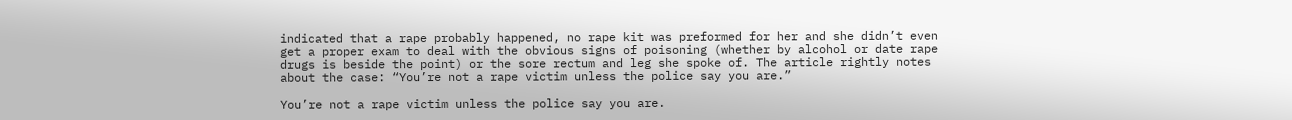indicated that a rape probably happened, no rape kit was preformed for her and she didn’t even get a proper exam to deal with the obvious signs of poisoning (whether by alcohol or date rape drugs is beside the point) or the sore rectum and leg she spoke of. The article rightly notes about the case: “You’re not a rape victim unless the police say you are.”

You’re not a rape victim unless the police say you are.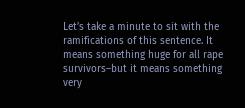Let’s take a minute to sit with the ramifications of this sentence. It means something huge for all rape survivors–but it means something very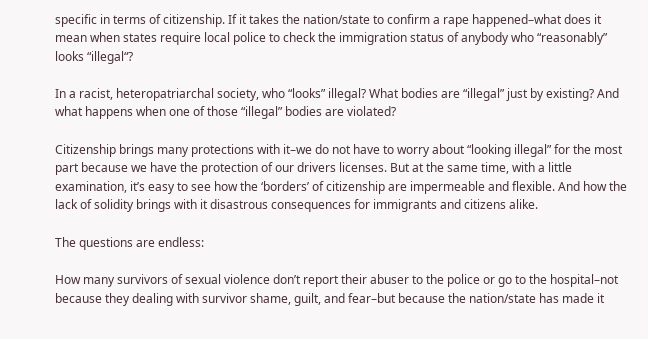specific in terms of citizenship. If it takes the nation/state to confirm a rape happened–what does it mean when states require local police to check the immigration status of anybody who “reasonably” looks “illegal“?

In a racist, heteropatriarchal society, who “looks” illegal? What bodies are “illegal” just by existing? And what happens when one of those “illegal” bodies are violated?

Citizenship brings many protections with it–we do not have to worry about “looking illegal” for the most part because we have the protection of our drivers licenses. But at the same time, with a little examination, it’s easy to see how the ‘borders’ of citizenship are impermeable and flexible. And how the lack of solidity brings with it disastrous consequences for immigrants and citizens alike.

The questions are endless:

How many survivors of sexual violence don’t report their abuser to the police or go to the hospital–not because they dealing with survivor shame, guilt, and fear–but because the nation/state has made it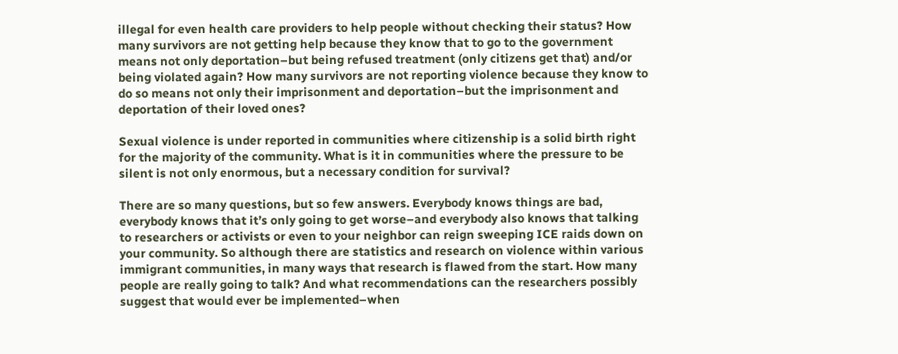illegal for even health care providers to help people without checking their status? How many survivors are not getting help because they know that to go to the government means not only deportation–but being refused treatment (only citizens get that) and/or being violated again? How many survivors are not reporting violence because they know to do so means not only their imprisonment and deportation–but the imprisonment and deportation of their loved ones?

Sexual violence is under reported in communities where citizenship is a solid birth right for the majority of the community. What is it in communities where the pressure to be silent is not only enormous, but a necessary condition for survival?

There are so many questions, but so few answers. Everybody knows things are bad, everybody knows that it’s only going to get worse–and everybody also knows that talking to researchers or activists or even to your neighbor can reign sweeping ICE raids down on your community. So although there are statistics and research on violence within various immigrant communities, in many ways that research is flawed from the start. How many people are really going to talk? And what recommendations can the researchers possibly suggest that would ever be implemented–when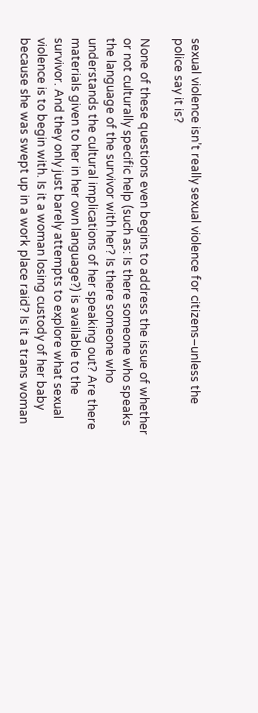sexual violence isn’t really sexual violence for citizens–unless the police say it is?

None of these questions even begins to address the issue of whether or not culturally specific help (such as: Is there someone who speaks the language of the survivor with her? Is there someone who understands the cultural implications of her speaking out? Are there materials given to her in her own language?) is available to the survivor. And they only just barely attempts to explore what sexual violence is to begin with. Is it a woman losing custody of her baby because she was swept up in a work place raid? Is it a trans woman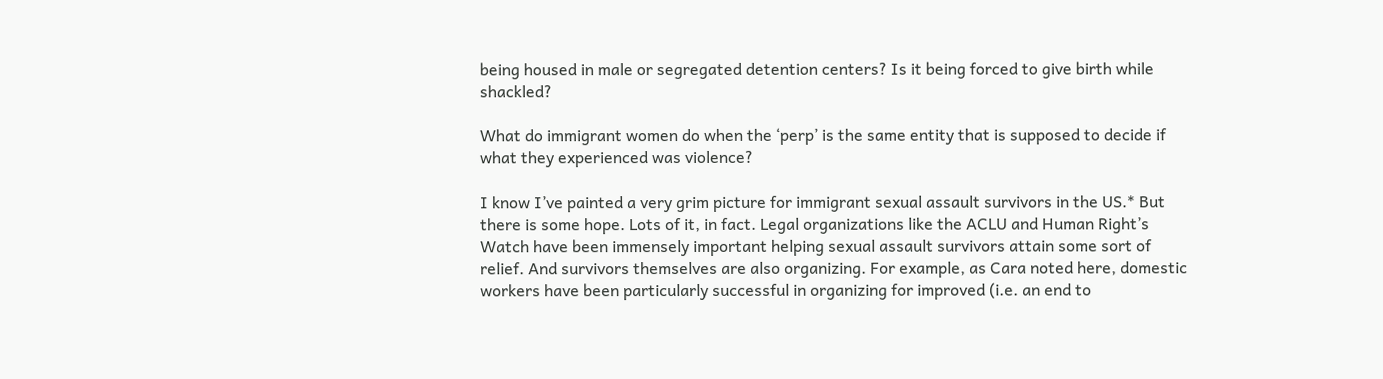being housed in male or segregated detention centers? Is it being forced to give birth while shackled?

What do immigrant women do when the ‘perp’ is the same entity that is supposed to decide if what they experienced was violence?

I know I’ve painted a very grim picture for immigrant sexual assault survivors in the US.* But there is some hope. Lots of it, in fact. Legal organizations like the ACLU and Human Right’s Watch have been immensely important helping sexual assault survivors attain some sort of relief. And survivors themselves are also organizing. For example, as Cara noted here, domestic workers have been particularly successful in organizing for improved (i.e. an end to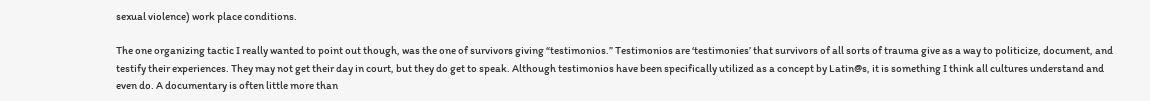sexual violence) work place conditions.

The one organizing tactic I really wanted to point out though, was the one of survivors giving “testimonios.” Testimonios are ‘testimonies’ that survivors of all sorts of trauma give as a way to politicize, document, and testify their experiences. They may not get their day in court, but they do get to speak. Although testimonios have been specifically utilized as a concept by Latin@s, it is something I think all cultures understand and even do. A documentary is often little more than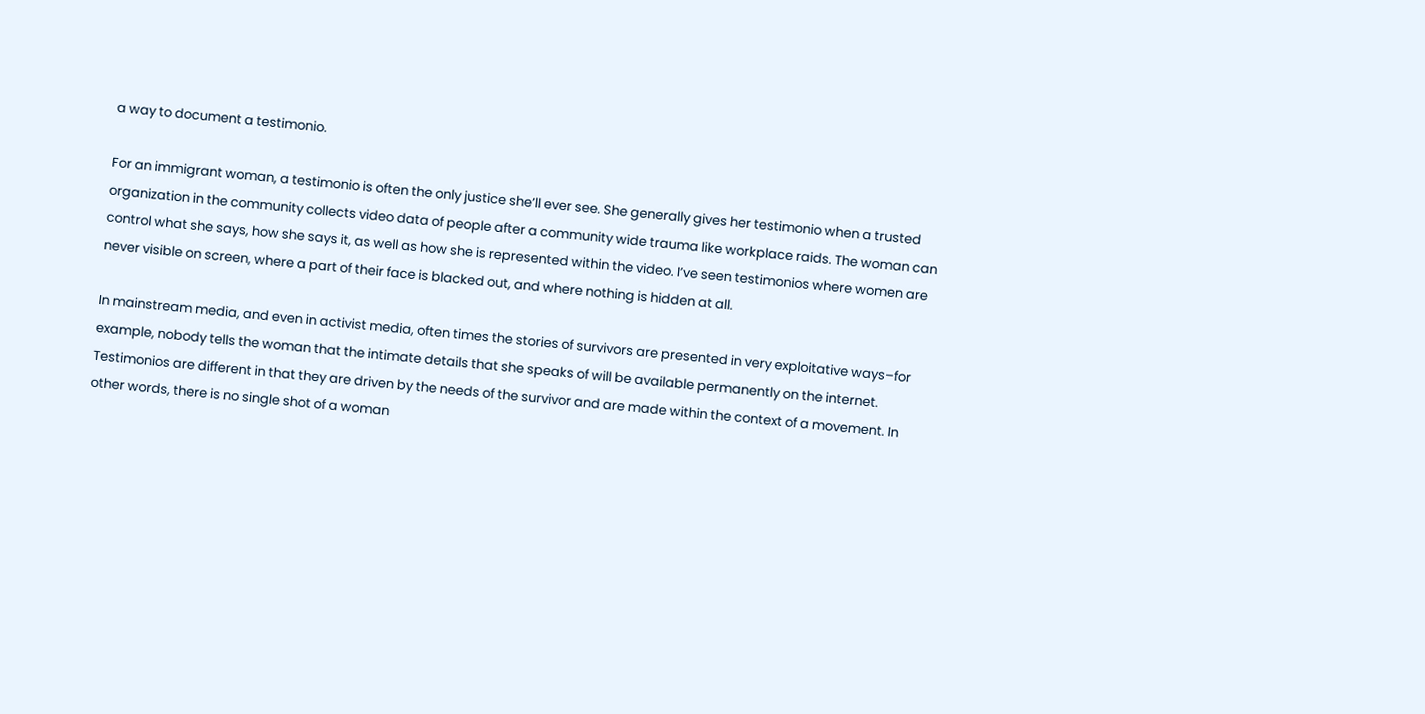a way to document a testimonio.

For an immigrant woman, a testimonio is often the only justice she’ll ever see. She generally gives her testimonio when a trusted organization in the community collects video data of people after a community wide trauma like workplace raids. The woman can control what she says, how she says it, as well as how she is represented within the video. I’ve seen testimonios where women are never visible on screen, where a part of their face is blacked out, and where nothing is hidden at all.

In mainstream media, and even in activist media, often times the stories of survivors are presented in very exploitative ways–for example, nobody tells the woman that the intimate details that she speaks of will be available permanently on the internet. Testimonios are different in that they are driven by the needs of the survivor and are made within the context of a movement. In other words, there is no single shot of a woman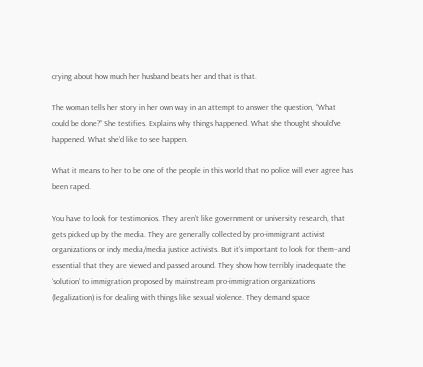crying about how much her husband beats her and that is that.

The woman tells her story in her own way in an attempt to answer the question, “What could be done?” She testifies. Explains why things happened. What she thought should’ve happened. What she’d like to see happen.

What it means to her to be one of the people in this world that no police will ever agree has been raped.

You have to look for testimonios. They aren’t like government or university research, that gets picked up by the media. They are generally collected by pro-immigrant activist organizations or indy media/media justice activists. But it’s important to look for them–and essential that they are viewed and passed around. They show how terribly inadequate the ‘solution’ to immigration proposed by mainstream pro-immigration organizations (legalization) is for dealing with things like sexual violence. They demand space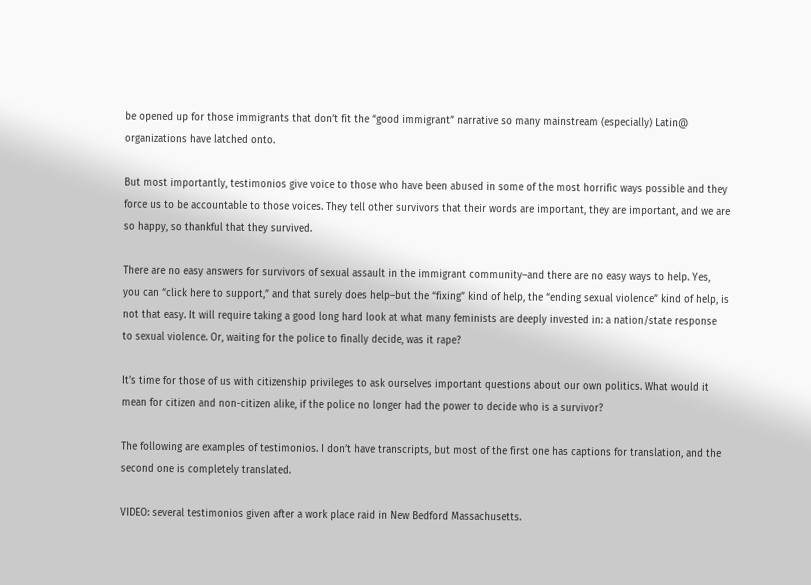be opened up for those immigrants that don’t fit the “good immigrant” narrative so many mainstream (especially) Latin@ organizations have latched onto.

But most importantly, testimonios give voice to those who have been abused in some of the most horrific ways possible and they force us to be accountable to those voices. They tell other survivors that their words are important, they are important, and we are so happy, so thankful that they survived.

There are no easy answers for survivors of sexual assault in the immigrant community–and there are no easy ways to help. Yes, you can “click here to support,” and that surely does help–but the “fixing” kind of help, the “ending sexual violence” kind of help, is not that easy. It will require taking a good long hard look at what many feminists are deeply invested in: a nation/state response to sexual violence. Or, waiting for the police to finally decide, was it rape?

It’s time for those of us with citizenship privileges to ask ourselves important questions about our own politics. What would it mean for citizen and non-citizen alike, if the police no longer had the power to decide who is a survivor?

The following are examples of testimonios. I don’t have transcripts, but most of the first one has captions for translation, and the second one is completely translated.

VIDEO: several testimonios given after a work place raid in New Bedford Massachusetts.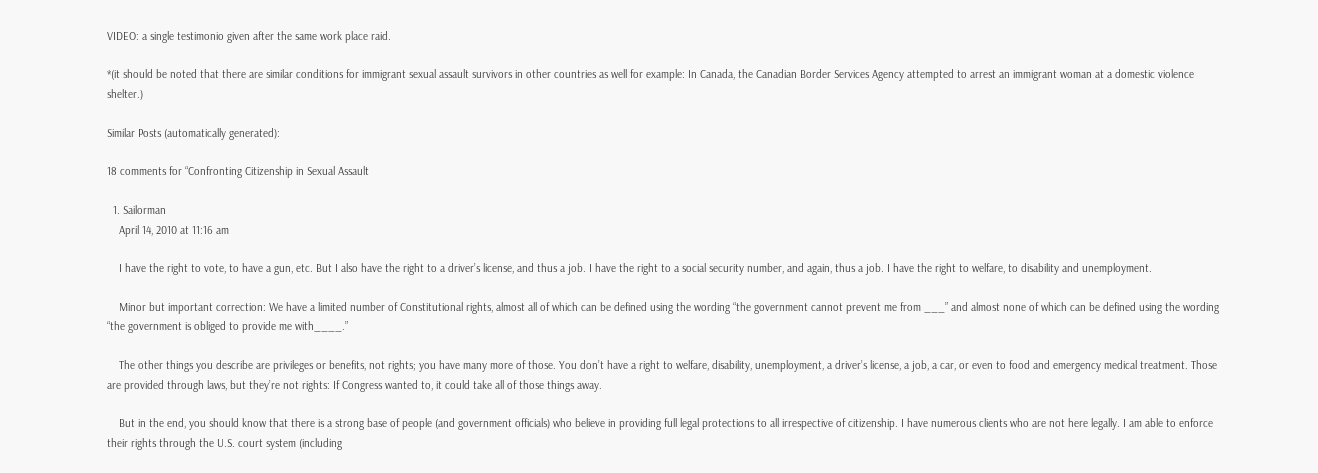VIDEO: a single testimonio given after the same work place raid.

*(it should be noted that there are similar conditions for immigrant sexual assault survivors in other countries as well for example: In Canada, the Canadian Border Services Agency attempted to arrest an immigrant woman at a domestic violence shelter.)

Similar Posts (automatically generated):

18 comments for “Confronting Citizenship in Sexual Assault

  1. Sailorman
    April 14, 2010 at 11:16 am

    I have the right to vote, to have a gun, etc. But I also have the right to a driver’s license, and thus a job. I have the right to a social security number, and again, thus a job. I have the right to welfare, to disability and unemployment.

    Minor but important correction: We have a limited number of Constitutional rights, almost all of which can be defined using the wording “the government cannot prevent me from ___” and almost none of which can be defined using the wording “the government is obliged to provide me with____.”

    The other things you describe are privileges or benefits, not rights; you have many more of those. You don’t have a right to welfare, disability, unemployment, a driver’s license, a job, a car, or even to food and emergency medical treatment. Those are provided through laws, but they’re not rights: If Congress wanted to, it could take all of those things away.

    But in the end, you should know that there is a strong base of people (and government officials) who believe in providing full legal protections to all irrespective of citizenship. I have numerous clients who are not here legally. I am able to enforce their rights through the U.S. court system (including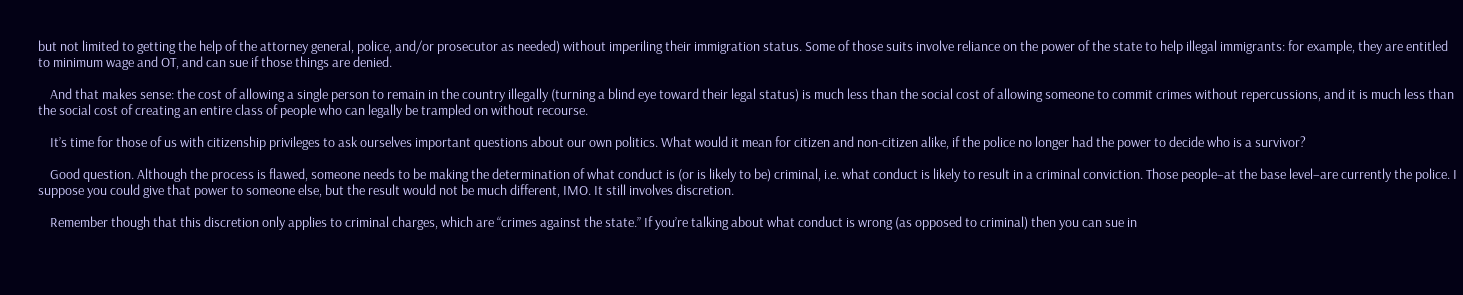but not limited to getting the help of the attorney general, police, and/or prosecutor as needed) without imperiling their immigration status. Some of those suits involve reliance on the power of the state to help illegal immigrants: for example, they are entitled to minimum wage and OT, and can sue if those things are denied.

    And that makes sense: the cost of allowing a single person to remain in the country illegally (turning a blind eye toward their legal status) is much less than the social cost of allowing someone to commit crimes without repercussions, and it is much less than the social cost of creating an entire class of people who can legally be trampled on without recourse.

    It’s time for those of us with citizenship privileges to ask ourselves important questions about our own politics. What would it mean for citizen and non-citizen alike, if the police no longer had the power to decide who is a survivor?

    Good question. Although the process is flawed, someone needs to be making the determination of what conduct is (or is likely to be) criminal, i.e. what conduct is likely to result in a criminal conviction. Those people–at the base level–are currently the police. I suppose you could give that power to someone else, but the result would not be much different, IMO. It still involves discretion.

    Remember though that this discretion only applies to criminal charges, which are “crimes against the state.” If you’re talking about what conduct is wrong (as opposed to criminal) then you can sue in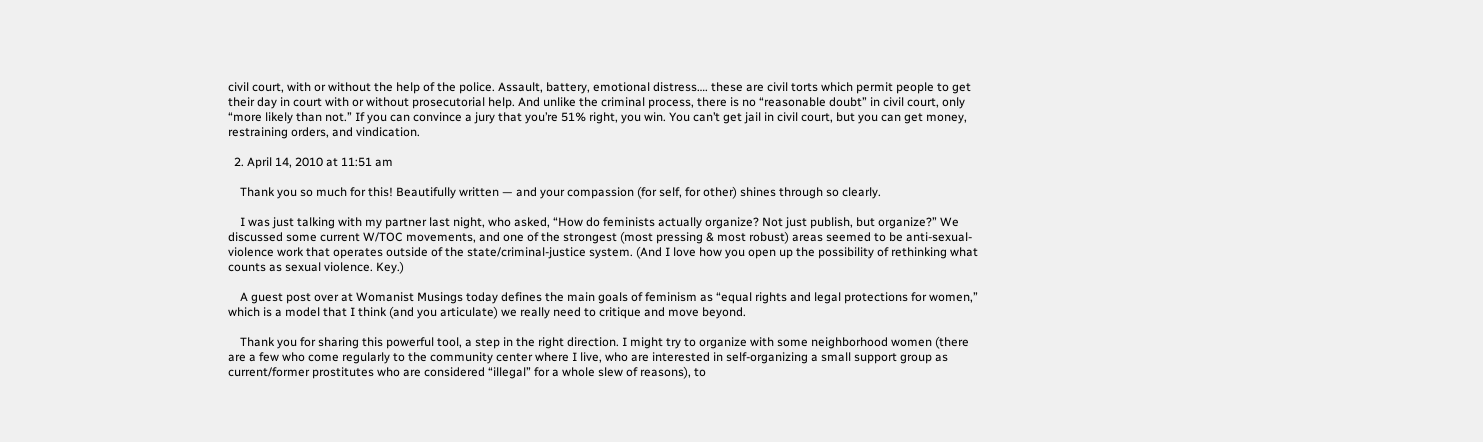civil court, with or without the help of the police. Assault, battery, emotional distress…. these are civil torts which permit people to get their day in court with or without prosecutorial help. And unlike the criminal process, there is no “reasonable doubt” in civil court, only “more likely than not.” If you can convince a jury that you’re 51% right, you win. You can’t get jail in civil court, but you can get money, restraining orders, and vindication.

  2. April 14, 2010 at 11:51 am

    Thank you so much for this! Beautifully written — and your compassion (for self, for other) shines through so clearly.

    I was just talking with my partner last night, who asked, “How do feminists actually organize? Not just publish, but organize?” We discussed some current W/TOC movements, and one of the strongest (most pressing & most robust) areas seemed to be anti-sexual-violence work that operates outside of the state/criminal-justice system. (And I love how you open up the possibility of rethinking what counts as sexual violence. Key.)

    A guest post over at Womanist Musings today defines the main goals of feminism as “equal rights and legal protections for women,” which is a model that I think (and you articulate) we really need to critique and move beyond.

    Thank you for sharing this powerful tool, a step in the right direction. I might try to organize with some neighborhood women (there are a few who come regularly to the community center where I live, who are interested in self-organizing a small support group as current/former prostitutes who are considered “illegal” for a whole slew of reasons), to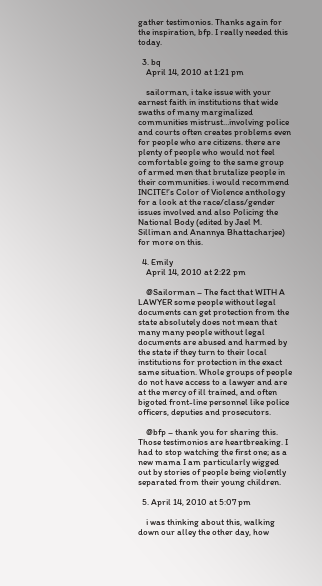gather testimonios. Thanks again for the inspiration, bfp. I really needed this today.

  3. bq
    April 14, 2010 at 1:21 pm

    sailorman, i take issue with your earnest faith in institutions that wide swaths of many marginalized communities mistrust…involving police and courts often creates problems even for people who are citizens. there are plenty of people who would not feel comfortable going to the same group of armed men that brutalize people in their communities. i would recommend INCITE!’s Color of Violence anthology for a look at the race/class/gender issues involved and also Policing the National Body (edited by Jael M. Silliman and Anannya Bhattacharjee) for more on this.

  4. Emily
    April 14, 2010 at 2:22 pm

    @Sailorman – The fact that WITH A LAWYER some people without legal documents can get protection from the state absolutely does not mean that many many people without legal documents are abused and harmed by the state if they turn to their local institutions for protection in the exact same situation. Whole groups of people do not have access to a lawyer and are at the mercy of ill trained, and often bigoted front-line personnel like police officers, deputies and prosecutors.

    @bfp – thank you for sharing this. Those testimonios are heartbreaking. I had to stop watching the first one; as a new mama I am particularly wigged out by stories of people being violently separated from their young children.

  5. April 14, 2010 at 5:07 pm

    i was thinking about this, walking down our alley the other day, how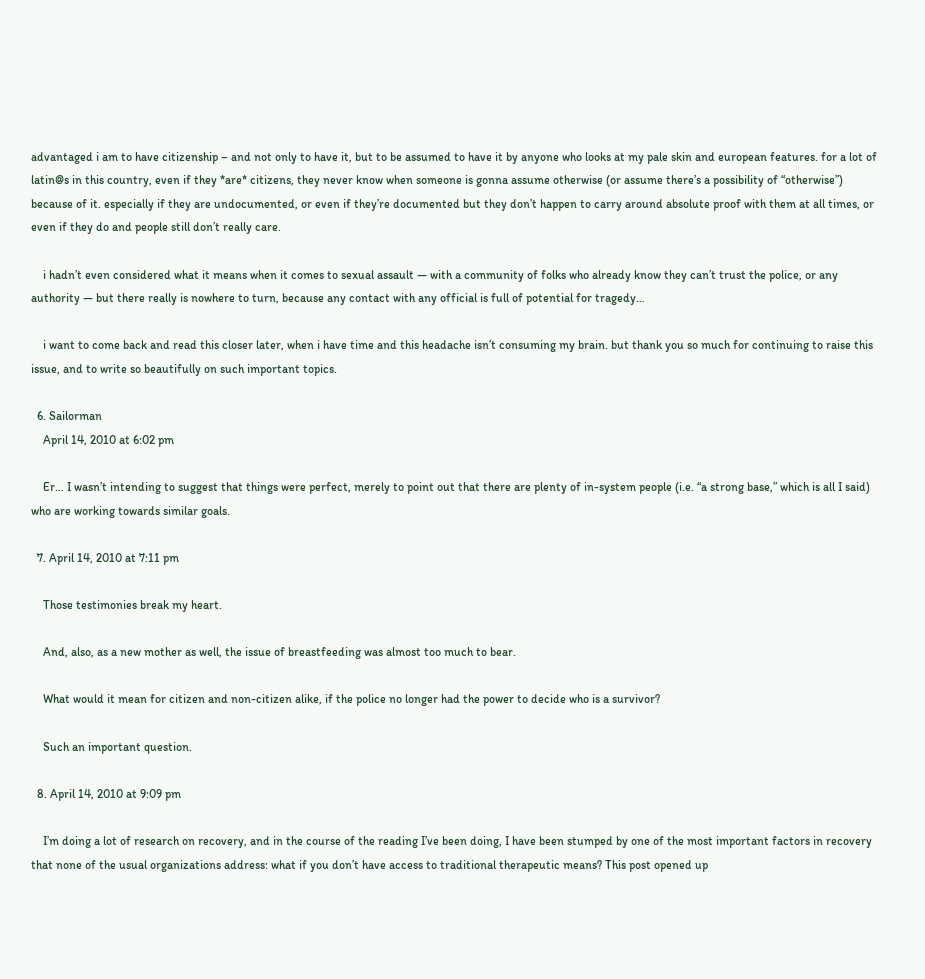advantaged i am to have citizenship – and not only to have it, but to be assumed to have it by anyone who looks at my pale skin and european features. for a lot of latin@s in this country, even if they *are* citizens, they never know when someone is gonna assume otherwise (or assume there’s a possibility of “otherwise”) because of it. especially if they are undocumented, or even if they’re documented but they don’t happen to carry around absolute proof with them at all times, or even if they do and people still don’t really care.

    i hadn’t even considered what it means when it comes to sexual assault — with a community of folks who already know they can’t trust the police, or any authority — but there really is nowhere to turn, because any contact with any official is full of potential for tragedy…

    i want to come back and read this closer later, when i have time and this headache isn’t consuming my brain. but thank you so much for continuing to raise this issue, and to write so beautifully on such important topics.

  6. Sailorman
    April 14, 2010 at 6:02 pm

    Er… I wasn’t intending to suggest that things were perfect, merely to point out that there are plenty of in-system people (i.e. “a strong base,” which is all I said) who are working towards similar goals.

  7. April 14, 2010 at 7:11 pm

    Those testimonies break my heart.

    And, also, as a new mother as well, the issue of breastfeeding was almost too much to bear.

    What would it mean for citizen and non-citizen alike, if the police no longer had the power to decide who is a survivor?

    Such an important question.

  8. April 14, 2010 at 9:09 pm

    I’m doing a lot of research on recovery, and in the course of the reading I’ve been doing, I have been stumped by one of the most important factors in recovery that none of the usual organizations address: what if you don’t have access to traditional therapeutic means? This post opened up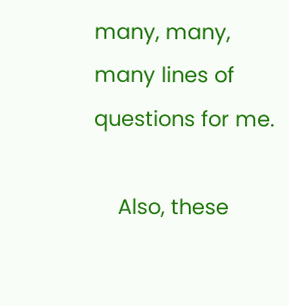many, many, many lines of questions for me.

    Also, these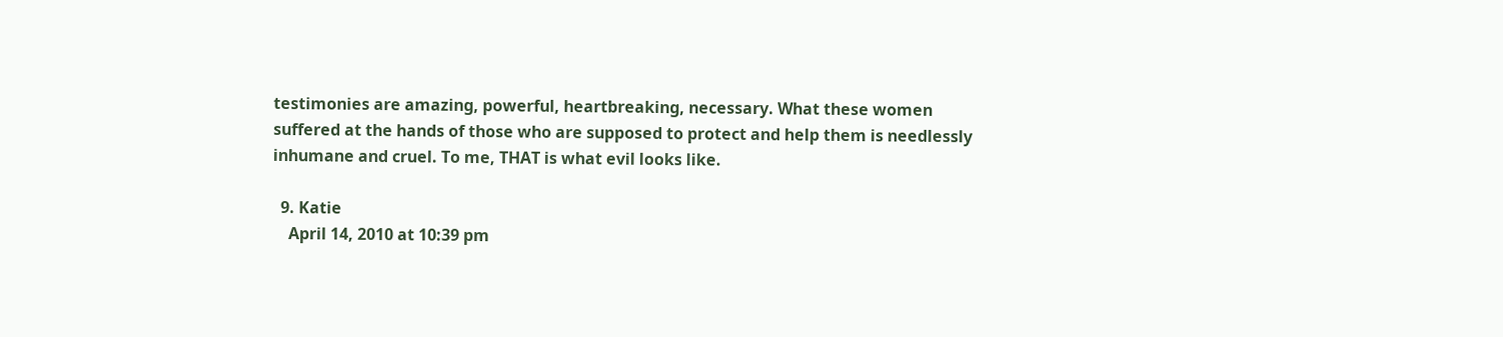testimonies are amazing, powerful, heartbreaking, necessary. What these women suffered at the hands of those who are supposed to protect and help them is needlessly inhumane and cruel. To me, THAT is what evil looks like.

  9. Katie
    April 14, 2010 at 10:39 pm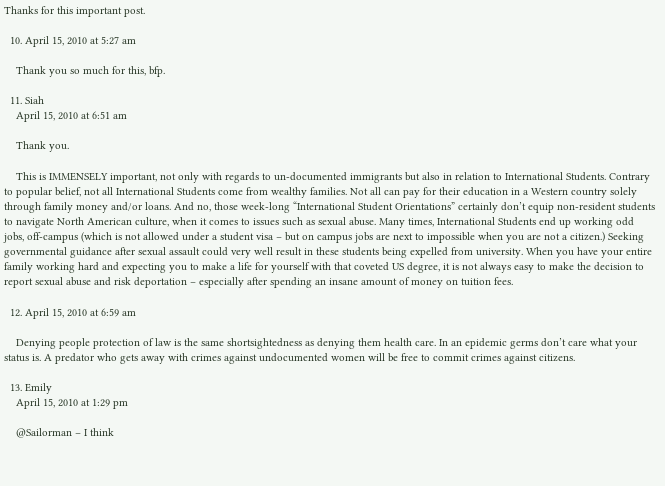Thanks for this important post.

  10. April 15, 2010 at 5:27 am

    Thank you so much for this, bfp.

  11. Siah
    April 15, 2010 at 6:51 am

    Thank you.

    This is IMMENSELY important, not only with regards to un-documented immigrants but also in relation to International Students. Contrary to popular belief, not all International Students come from wealthy families. Not all can pay for their education in a Western country solely through family money and/or loans. And no, those week-long “International Student Orientations” certainly don’t equip non-resident students to navigate North American culture, when it comes to issues such as sexual abuse. Many times, International Students end up working odd jobs, off-campus (which is not allowed under a student visa – but on campus jobs are next to impossible when you are not a citizen.) Seeking governmental guidance after sexual assault could very well result in these students being expelled from university. When you have your entire family working hard and expecting you to make a life for yourself with that coveted US degree, it is not always easy to make the decision to report sexual abuse and risk deportation – especially after spending an insane amount of money on tuition fees.

  12. April 15, 2010 at 6:59 am

    Denying people protection of law is the same shortsightedness as denying them health care. In an epidemic germs don’t care what your status is. A predator who gets away with crimes against undocumented women will be free to commit crimes against citizens.

  13. Emily
    April 15, 2010 at 1:29 pm

    @Sailorman – I think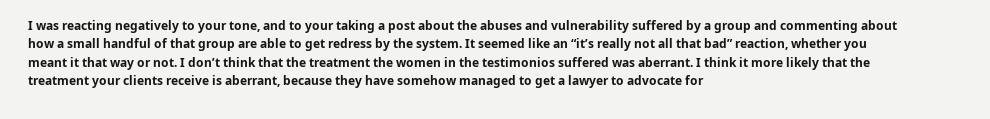I was reacting negatively to your tone, and to your taking a post about the abuses and vulnerability suffered by a group and commenting about how a small handful of that group are able to get redress by the system. It seemed like an “it’s really not all that bad” reaction, whether you meant it that way or not. I don’t think that the treatment the women in the testimonios suffered was aberrant. I think it more likely that the treatment your clients receive is aberrant, because they have somehow managed to get a lawyer to advocate for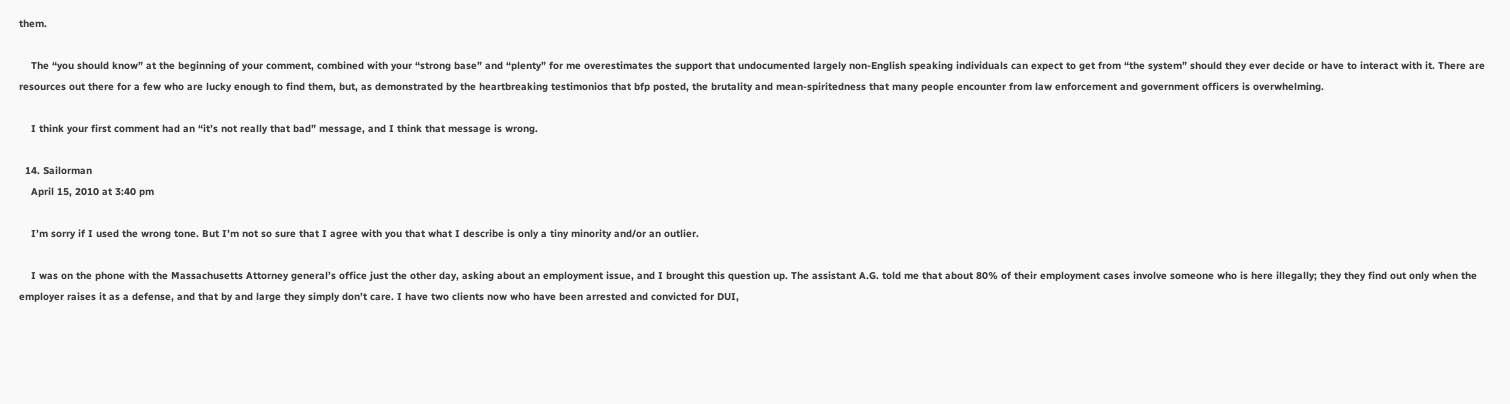them.

    The “you should know” at the beginning of your comment, combined with your “strong base” and “plenty” for me overestimates the support that undocumented largely non-English speaking individuals can expect to get from “the system” should they ever decide or have to interact with it. There are resources out there for a few who are lucky enough to find them, but, as demonstrated by the heartbreaking testimonios that bfp posted, the brutality and mean-spiritedness that many people encounter from law enforcement and government officers is overwhelming.

    I think your first comment had an “it’s not really that bad” message, and I think that message is wrong.

  14. Sailorman
    April 15, 2010 at 3:40 pm

    I’m sorry if I used the wrong tone. But I’m not so sure that I agree with you that what I describe is only a tiny minority and/or an outlier.

    I was on the phone with the Massachusetts Attorney general’s office just the other day, asking about an employment issue, and I brought this question up. The assistant A.G. told me that about 80% of their employment cases involve someone who is here illegally; they they find out only when the employer raises it as a defense, and that by and large they simply don’t care. I have two clients now who have been arrested and convicted for DUI,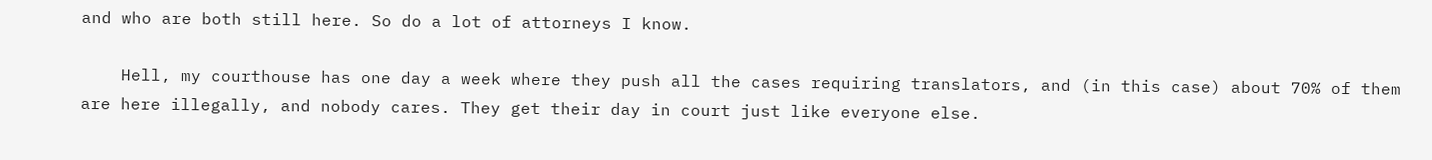and who are both still here. So do a lot of attorneys I know.

    Hell, my courthouse has one day a week where they push all the cases requiring translators, and (in this case) about 70% of them are here illegally, and nobody cares. They get their day in court just like everyone else.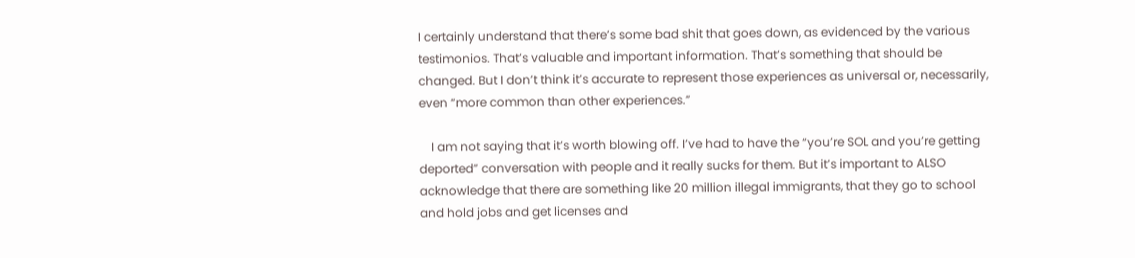I certainly understand that there’s some bad shit that goes down, as evidenced by the various testimonios. That’s valuable and important information. That’s something that should be changed. But I don’t think it’s accurate to represent those experiences as universal or, necessarily, even “more common than other experiences.”

    I am not saying that it’s worth blowing off. I’ve had to have the “you’re SOL and you’re getting deported” conversation with people and it really sucks for them. But it’s important to ALSO acknowledge that there are something like 20 million illegal immigrants, that they go to school and hold jobs and get licenses and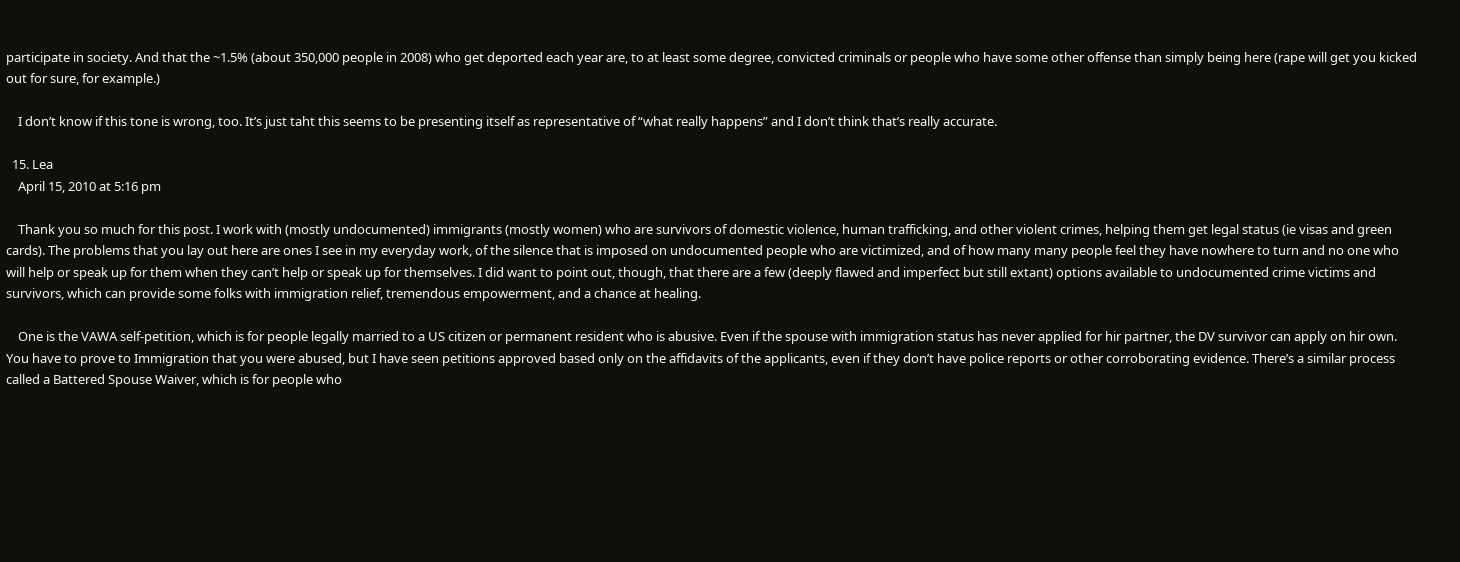participate in society. And that the ~1.5% (about 350,000 people in 2008) who get deported each year are, to at least some degree, convicted criminals or people who have some other offense than simply being here (rape will get you kicked out for sure, for example.)

    I don’t know if this tone is wrong, too. It’s just taht this seems to be presenting itself as representative of “what really happens” and I don’t think that’s really accurate.

  15. Lea
    April 15, 2010 at 5:16 pm

    Thank you so much for this post. I work with (mostly undocumented) immigrants (mostly women) who are survivors of domestic violence, human trafficking, and other violent crimes, helping them get legal status (ie visas and green cards). The problems that you lay out here are ones I see in my everyday work, of the silence that is imposed on undocumented people who are victimized, and of how many many people feel they have nowhere to turn and no one who will help or speak up for them when they can’t help or speak up for themselves. I did want to point out, though, that there are a few (deeply flawed and imperfect but still extant) options available to undocumented crime victims and survivors, which can provide some folks with immigration relief, tremendous empowerment, and a chance at healing.

    One is the VAWA self-petition, which is for people legally married to a US citizen or permanent resident who is abusive. Even if the spouse with immigration status has never applied for hir partner, the DV survivor can apply on hir own. You have to prove to Immigration that you were abused, but I have seen petitions approved based only on the affidavits of the applicants, even if they don’t have police reports or other corroborating evidence. There’s a similar process called a Battered Spouse Waiver, which is for people who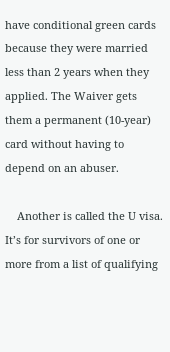have conditional green cards because they were married less than 2 years when they applied. The Waiver gets them a permanent (10-year) card without having to depend on an abuser.

    Another is called the U visa. It’s for survivors of one or more from a list of qualifying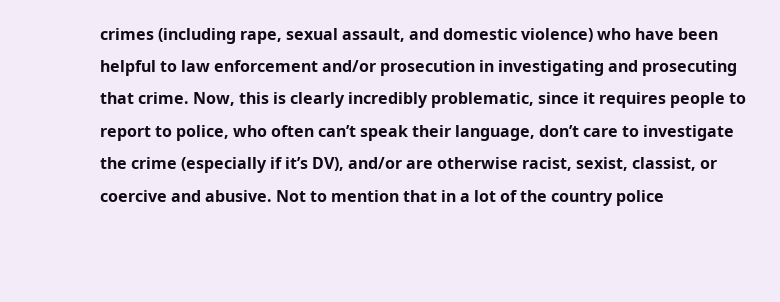crimes (including rape, sexual assault, and domestic violence) who have been helpful to law enforcement and/or prosecution in investigating and prosecuting that crime. Now, this is clearly incredibly problematic, since it requires people to report to police, who often can’t speak their language, don’t care to investigate the crime (especially if it’s DV), and/or are otherwise racist, sexist, classist, or coercive and abusive. Not to mention that in a lot of the country police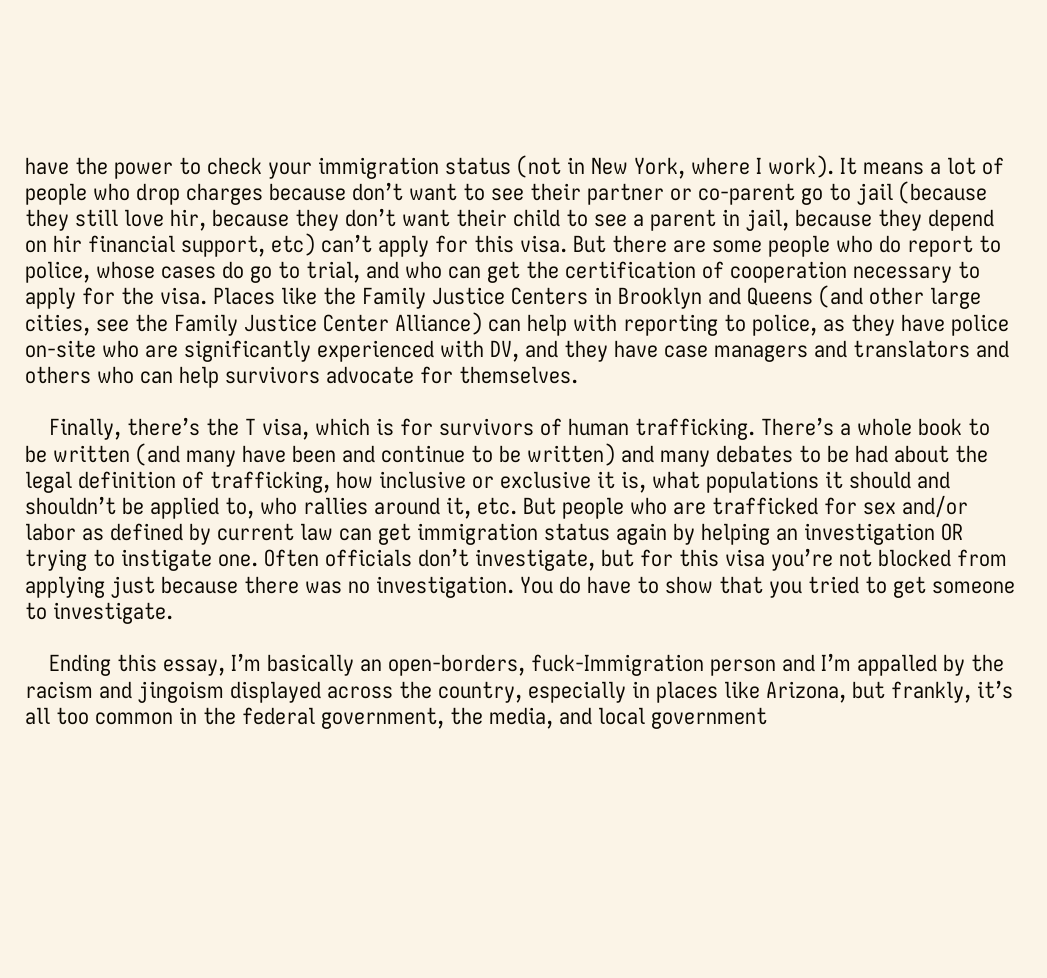have the power to check your immigration status (not in New York, where I work). It means a lot of people who drop charges because don’t want to see their partner or co-parent go to jail (because they still love hir, because they don’t want their child to see a parent in jail, because they depend on hir financial support, etc) can’t apply for this visa. But there are some people who do report to police, whose cases do go to trial, and who can get the certification of cooperation necessary to apply for the visa. Places like the Family Justice Centers in Brooklyn and Queens (and other large cities, see the Family Justice Center Alliance) can help with reporting to police, as they have police on-site who are significantly experienced with DV, and they have case managers and translators and others who can help survivors advocate for themselves.

    Finally, there’s the T visa, which is for survivors of human trafficking. There’s a whole book to be written (and many have been and continue to be written) and many debates to be had about the legal definition of trafficking, how inclusive or exclusive it is, what populations it should and shouldn’t be applied to, who rallies around it, etc. But people who are trafficked for sex and/or labor as defined by current law can get immigration status again by helping an investigation OR trying to instigate one. Often officials don’t investigate, but for this visa you’re not blocked from applying just because there was no investigation. You do have to show that you tried to get someone to investigate.

    Ending this essay, I’m basically an open-borders, fuck-Immigration person and I’m appalled by the racism and jingoism displayed across the country, especially in places like Arizona, but frankly, it’s all too common in the federal government, the media, and local government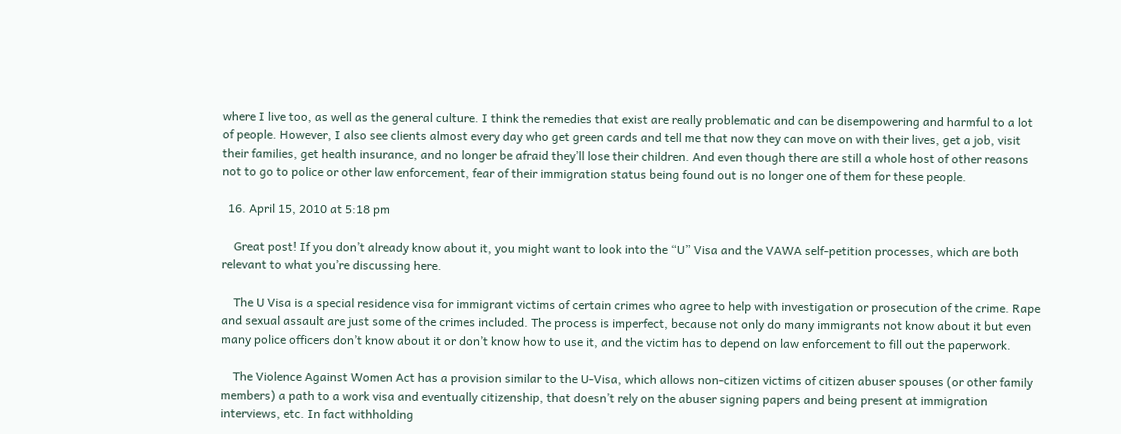where I live too, as well as the general culture. I think the remedies that exist are really problematic and can be disempowering and harmful to a lot of people. However, I also see clients almost every day who get green cards and tell me that now they can move on with their lives, get a job, visit their families, get health insurance, and no longer be afraid they’ll lose their children. And even though there are still a whole host of other reasons not to go to police or other law enforcement, fear of their immigration status being found out is no longer one of them for these people.

  16. April 15, 2010 at 5:18 pm

    Great post! If you don’t already know about it, you might want to look into the “U” Visa and the VAWA self-petition processes, which are both relevant to what you’re discussing here.

    The U Visa is a special residence visa for immigrant victims of certain crimes who agree to help with investigation or prosecution of the crime. Rape and sexual assault are just some of the crimes included. The process is imperfect, because not only do many immigrants not know about it but even many police officers don’t know about it or don’t know how to use it, and the victim has to depend on law enforcement to fill out the paperwork.

    The Violence Against Women Act has a provision similar to the U-Visa, which allows non-citizen victims of citizen abuser spouses (or other family members) a path to a work visa and eventually citizenship, that doesn’t rely on the abuser signing papers and being present at immigration interviews, etc. In fact withholding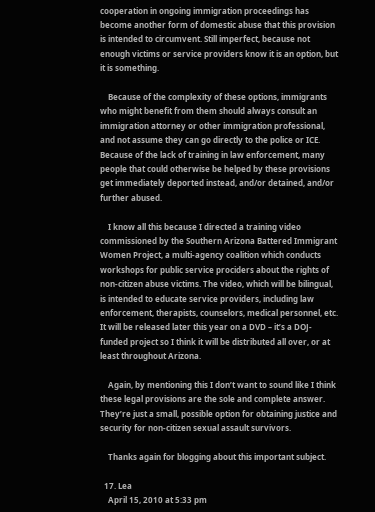cooperation in ongoing immigration proceedings has become another form of domestic abuse that this provision is intended to circumvent. Still imperfect, because not enough victims or service providers know it is an option, but it is something.

    Because of the complexity of these options, immigrants who might benefit from them should always consult an immigration attorney or other immigration professional, and not assume they can go directly to the police or ICE. Because of the lack of training in law enforcement, many people that could otherwise be helped by these provisions get immediately deported instead, and/or detained, and/or further abused.

    I know all this because I directed a training video commissioned by the Southern Arizona Battered Immigrant Women Project, a multi-agency coalition which conducts workshops for public service prociders about the rights of non-citizen abuse victims. The video, which will be bilingual, is intended to educate service providers, including law enforcement, therapists, counselors, medical personnel, etc. It will be released later this year on a DVD – it’s a DOJ-funded project so I think it will be distributed all over, or at least throughout Arizona.

    Again, by mentioning this I don’t want to sound like I think these legal provisions are the sole and complete answer. They’re just a small, possible option for obtaining justice and security for non-citizen sexual assault survivors.

    Thanks again for blogging about this important subject.

  17. Lea
    April 15, 2010 at 5:33 pm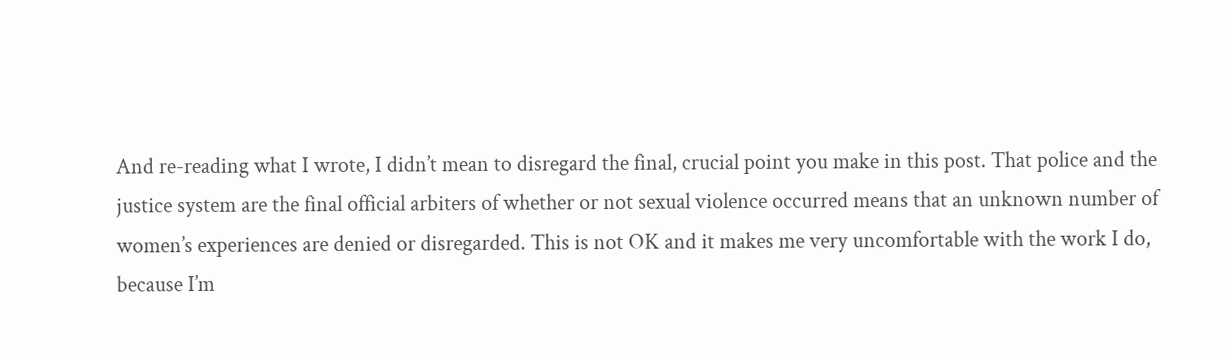And re-reading what I wrote, I didn’t mean to disregard the final, crucial point you make in this post. That police and the justice system are the final official arbiters of whether or not sexual violence occurred means that an unknown number of women’s experiences are denied or disregarded. This is not OK and it makes me very uncomfortable with the work I do, because I’m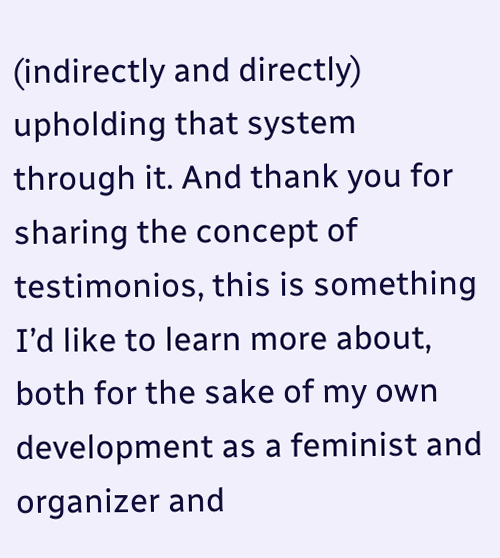(indirectly and directly) upholding that system through it. And thank you for sharing the concept of testimonios, this is something I’d like to learn more about, both for the sake of my own development as a feminist and organizer and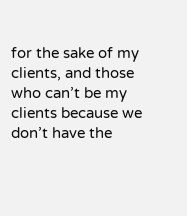for the sake of my clients, and those who can’t be my clients because we don’t have the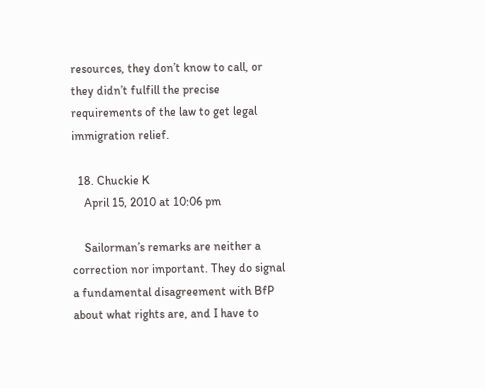resources, they don’t know to call, or they didn’t fulfill the precise requirements of the law to get legal immigration relief.

  18. Chuckie K
    April 15, 2010 at 10:06 pm

    Sailorman’s remarks are neither a correction nor important. They do signal a fundamental disagreement with BfP about what rights are, and I have to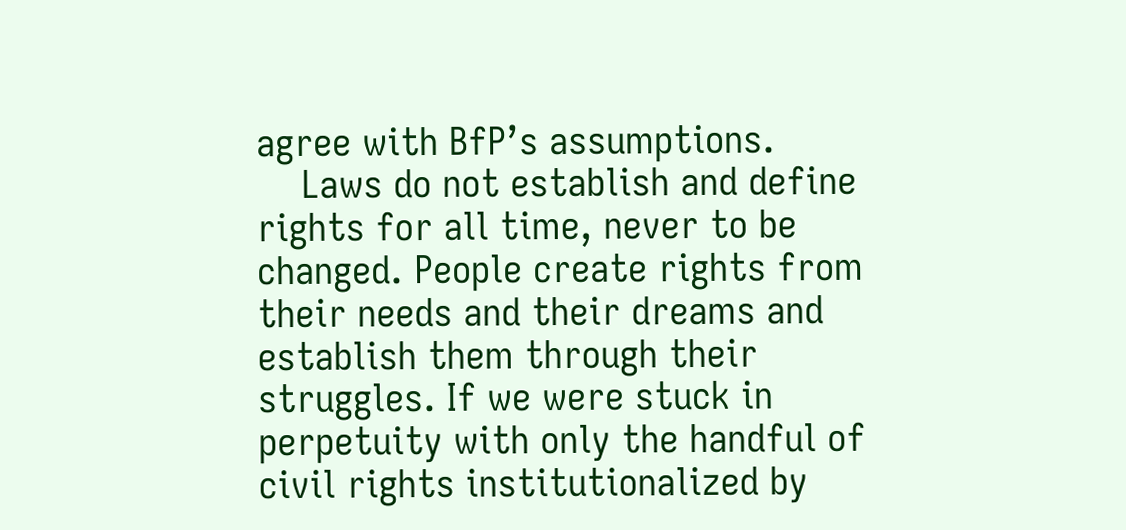agree with BfP’s assumptions.
    Laws do not establish and define rights for all time, never to be changed. People create rights from their needs and their dreams and establish them through their struggles. If we were stuck in perpetuity with only the handful of civil rights institutionalized by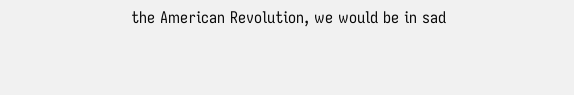the American Revolution, we would be in sad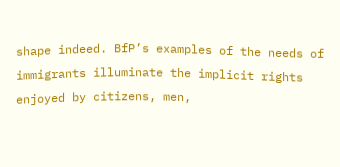shape indeed. BfP’s examples of the needs of immigrants illuminate the implicit rights enjoyed by citizens, men,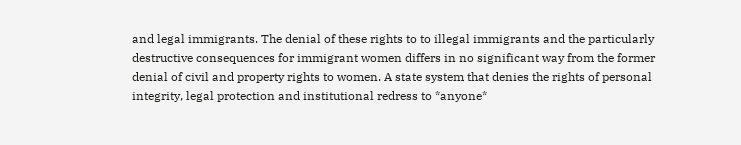and legal immigrants. The denial of these rights to to illegal immigrants and the particularly destructive consequences for immigrant women differs in no significant way from the former denial of civil and property rights to women. A state system that denies the rights of personal integrity, legal protection and institutional redress to *anyone*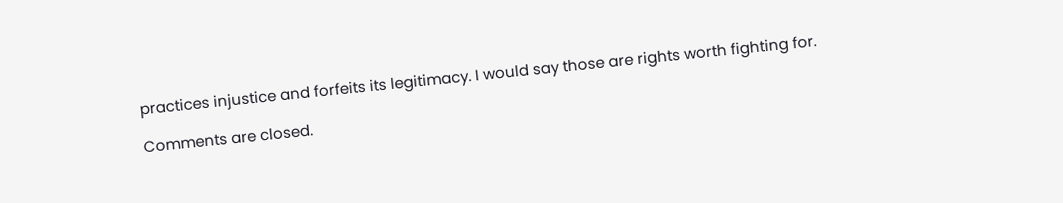practices injustice and forfeits its legitimacy. I would say those are rights worth fighting for.

Comments are closed.